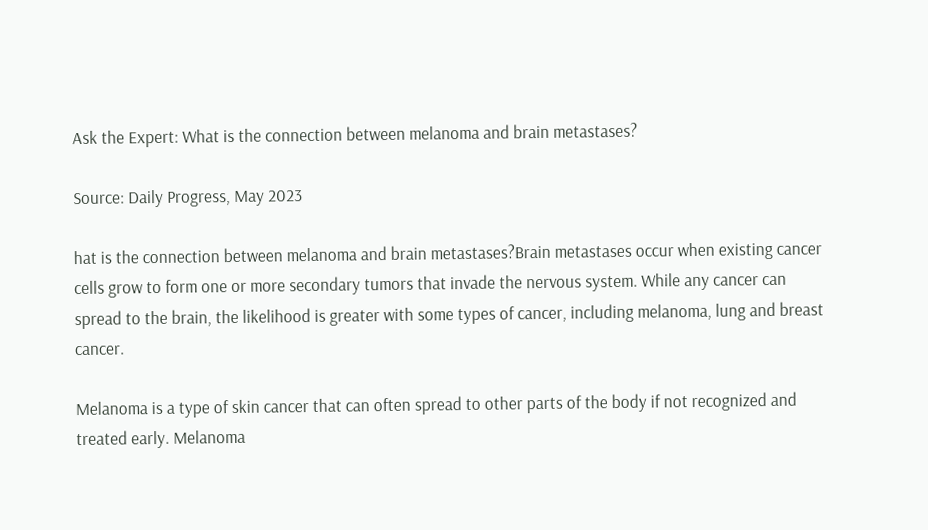Ask the Expert: What is the connection between melanoma and brain metastases?

Source: Daily Progress, May 2023

hat is the connection between melanoma and brain metastases?Brain metastases occur when existing cancer cells grow to form one or more secondary tumors that invade the nervous system. While any cancer can spread to the brain, the likelihood is greater with some types of cancer, including melanoma, lung and breast cancer.

Melanoma is a type of skin cancer that can often spread to other parts of the body if not recognized and treated early. Melanoma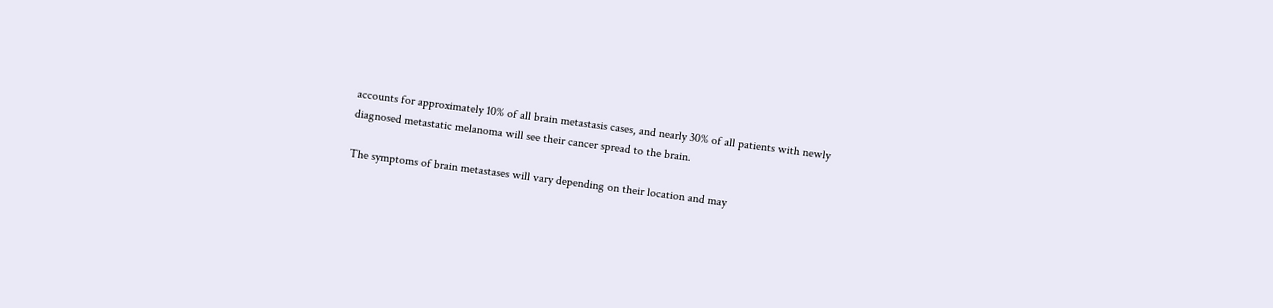accounts for approximately 10% of all brain metastasis cases, and nearly 30% of all patients with newly diagnosed metastatic melanoma will see their cancer spread to the brain.

The symptoms of brain metastases will vary depending on their location and may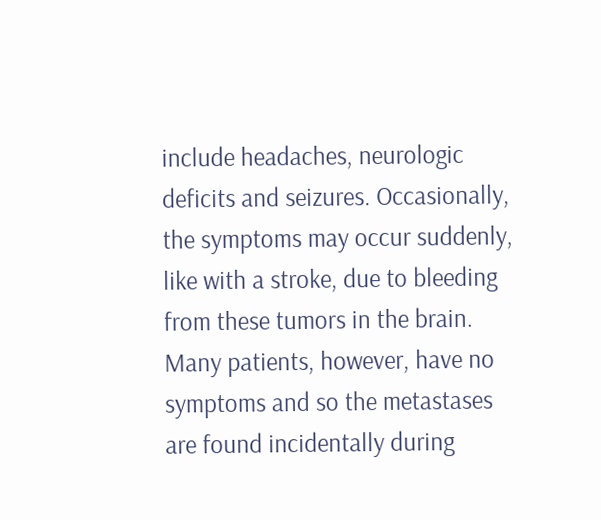include headaches, neurologic deficits and seizures. Occasionally, the symptoms may occur suddenly, like with a stroke, due to bleeding from these tumors in the brain. Many patients, however, have no symptoms and so the metastases are found incidentally during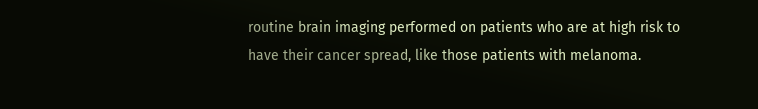routine brain imaging performed on patients who are at high risk to have their cancer spread, like those patients with melanoma.